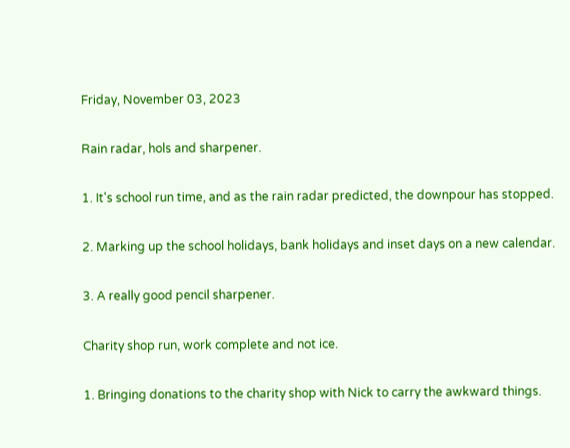Friday, November 03, 2023

Rain radar, hols and sharpener.

1. It's school run time, and as the rain radar predicted, the downpour has stopped.

2. Marking up the school holidays, bank holidays and inset days on a new calendar.

3. A really good pencil sharpener.

Charity shop run, work complete and not ice.

1. Bringing donations to the charity shop with Nick to carry the awkward things.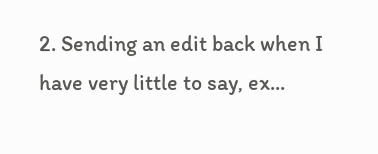2. Sending an edit back when I have very little to say, ex...